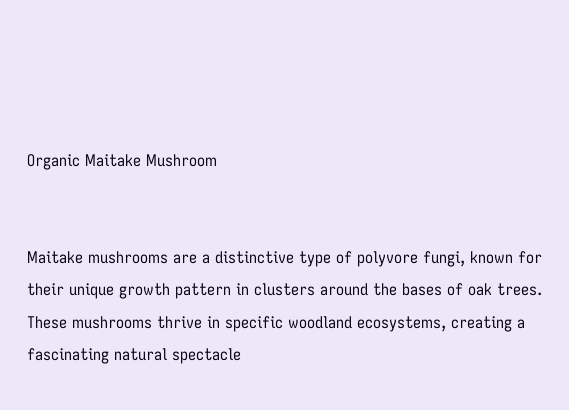Organic Maitake Mushroom


Maitake mushrooms are a distinctive type of polyvore fungi, known for their unique growth pattern in clusters around the bases of oak trees. These mushrooms thrive in specific woodland ecosystems, creating a fascinating natural spectacle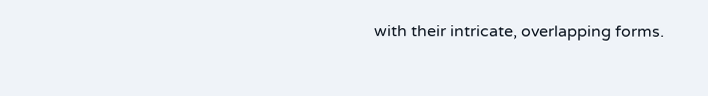with their intricate, overlapping forms.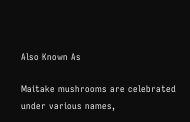Also Known As

Maitake mushrooms are celebrated under various names,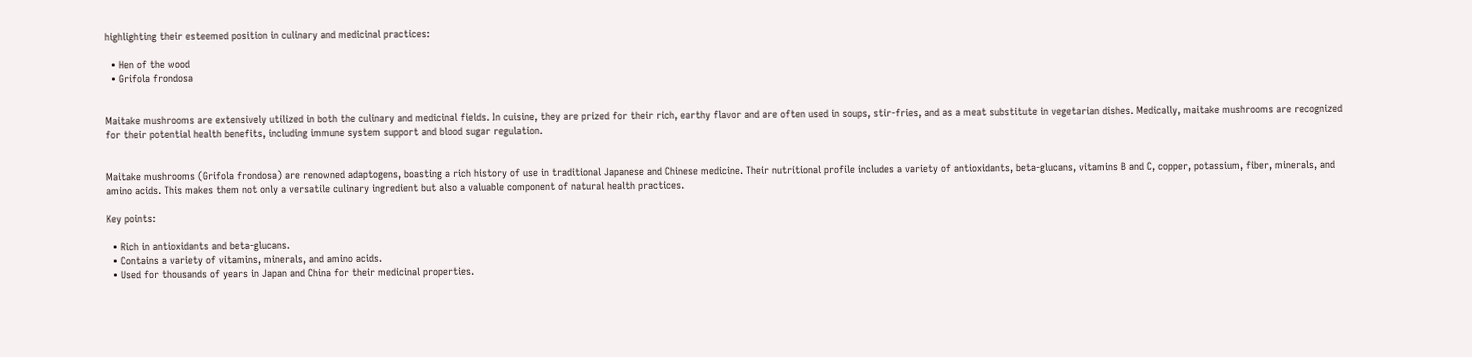highlighting their esteemed position in culinary and medicinal practices:

  • Hen of the wood
  • Grifola frondosa


Maitake mushrooms are extensively utilized in both the culinary and medicinal fields. In cuisine, they are prized for their rich, earthy flavor and are often used in soups, stir-fries, and as a meat substitute in vegetarian dishes. Medically, maitake mushrooms are recognized for their potential health benefits, including immune system support and blood sugar regulation.


Maitake mushrooms (Grifola frondosa) are renowned adaptogens, boasting a rich history of use in traditional Japanese and Chinese medicine. Their nutritional profile includes a variety of antioxidants, beta-glucans, vitamins B and C, copper, potassium, fiber, minerals, and amino acids. This makes them not only a versatile culinary ingredient but also a valuable component of natural health practices.

Key points:

  • Rich in antioxidants and beta-glucans.
  • Contains a variety of vitamins, minerals, and amino acids.
  • Used for thousands of years in Japan and China for their medicinal properties.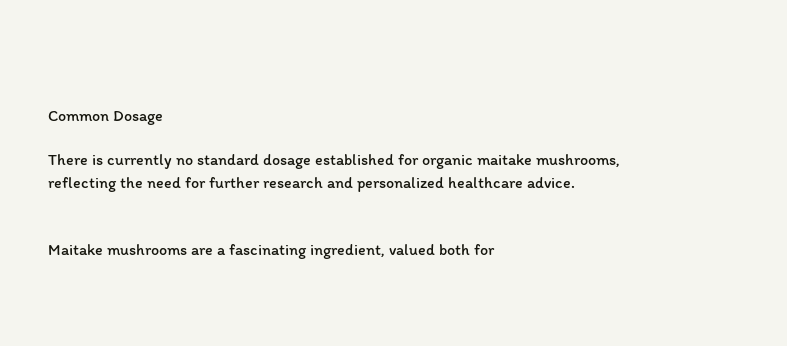Common Dosage

There is currently no standard dosage established for organic maitake mushrooms, reflecting the need for further research and personalized healthcare advice.


Maitake mushrooms are a fascinating ingredient, valued both for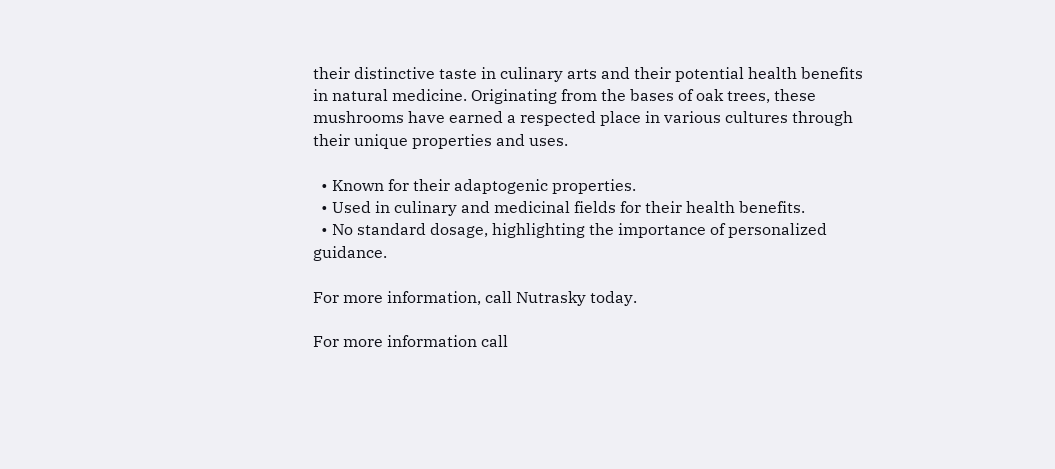their distinctive taste in culinary arts and their potential health benefits in natural medicine. Originating from the bases of oak trees, these mushrooms have earned a respected place in various cultures through their unique properties and uses.

  • Known for their adaptogenic properties.
  • Used in culinary and medicinal fields for their health benefits.
  • No standard dosage, highlighting the importance of personalized guidance.

For more information, call Nutrasky today.

For more information call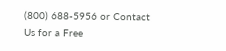(800) 688-5956 or Contact Us for a Free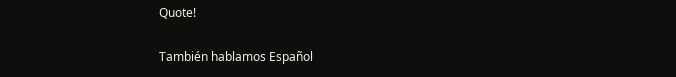Quote!

También hablamos Español